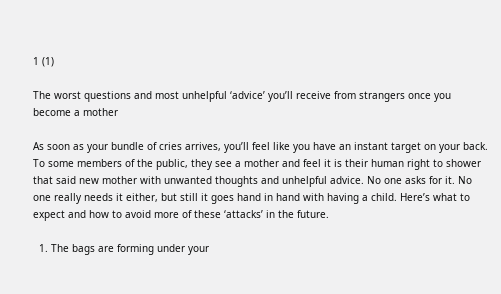1 (1)

The worst questions and most unhelpful ‘advice’ you’ll receive from strangers once you become a mother

As soon as your bundle of cries arrives, you’ll feel like you have an instant target on your back. To some members of the public, they see a mother and feel it is their human right to shower that said new mother with unwanted thoughts and unhelpful advice. No one asks for it. No one really needs it either, but still it goes hand in hand with having a child. Here’s what to expect and how to avoid more of these ‘attacks’ in the future.

  1. The bags are forming under your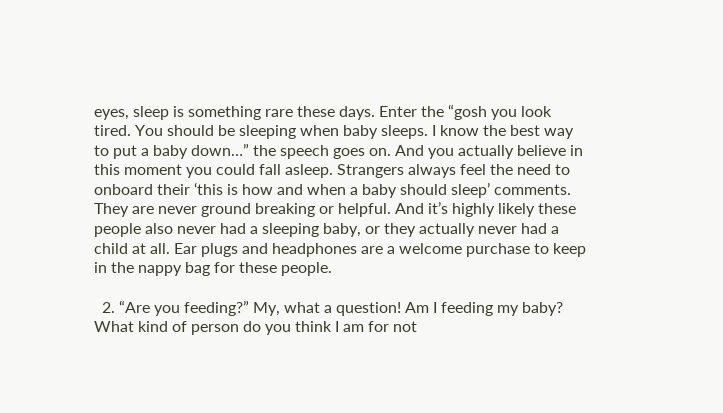eyes, sleep is something rare these days. Enter the “gosh you look tired. You should be sleeping when baby sleeps. I know the best way to put a baby down…” the speech goes on. And you actually believe in this moment you could fall asleep. Strangers always feel the need to onboard their ‘this is how and when a baby should sleep’ comments. They are never ground breaking or helpful. And it’s highly likely these people also never had a sleeping baby, or they actually never had a child at all. Ear plugs and headphones are a welcome purchase to keep in the nappy bag for these people.

  2. “Are you feeding?” My, what a question! Am I feeding my baby? What kind of person do you think I am for not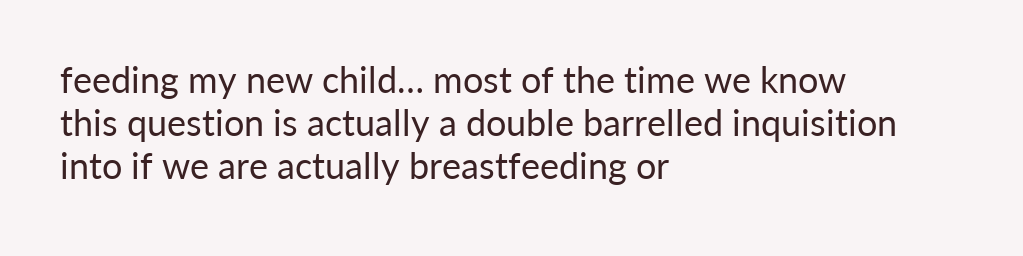feeding my new child… most of the time we know this question is actually a double barrelled inquisition into if we are actually breastfeeding or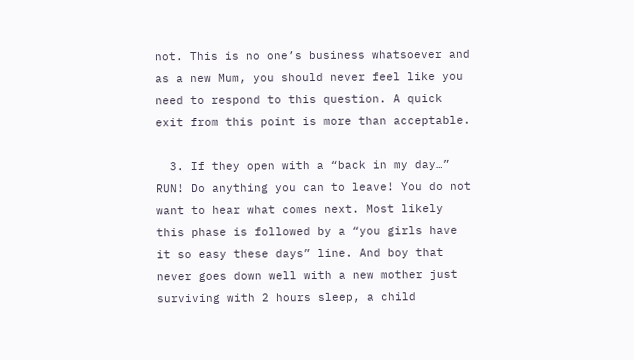not. This is no one’s business whatsoever and as a new Mum, you should never feel like you need to respond to this question. A quick exit from this point is more than acceptable.

  3. If they open with a “back in my day…” RUN! Do anything you can to leave! You do not want to hear what comes next. Most likely this phase is followed by a “you girls have it so easy these days” line. And boy that never goes down well with a new mother just surviving with 2 hours sleep, a child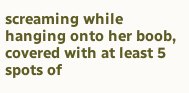screaming while hanging onto her boob, covered with at least 5 spots of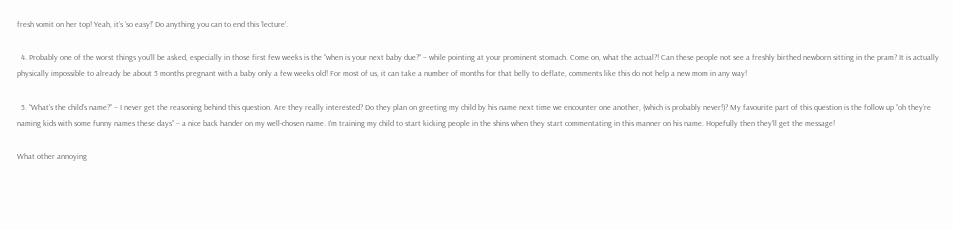fresh vomit on her top! Yeah, it’s ‘so easy!’ Do anything you can to end this ‘lecture’.

  4. Probably one of the worst things you’ll be asked, especially in those first few weeks is the “when is your next baby due?” – while pointing at your prominent stomach. Come on, what the actual?! Can these people not see a freshly birthed newborn sitting in the pram? It is actually physically impossible to already be about 5 months pregnant with a baby only a few weeks old! For most of us, it can take a number of months for that belly to deflate, comments like this do not help a new mom in any way!

  5. “What’s the child’s name?” – I never get the reasoning behind this question. Are they really interested? Do they plan on greeting my child by his name next time we encounter one another, (which is probably never!)? My favourite part of this question is the follow up “oh they’re naming kids with some funny names these days” – a nice back hander on my well-chosen name. I’m training my child to start kicking people in the shins when they start commentating in this manner on his name. Hopefully then they’ll get the message!

What other annoying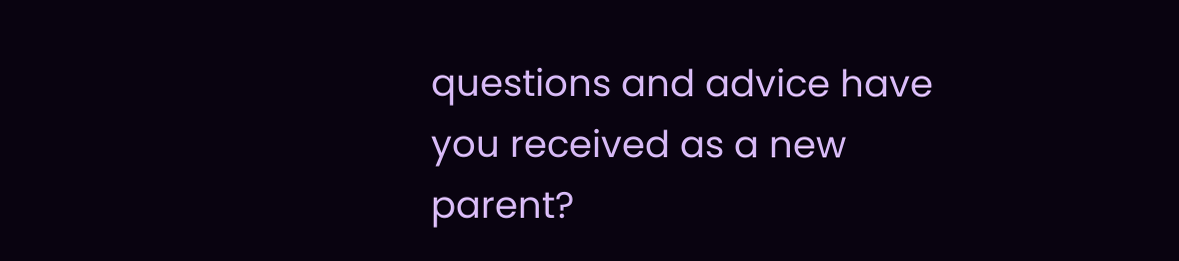questions and advice have you received as a new parent?